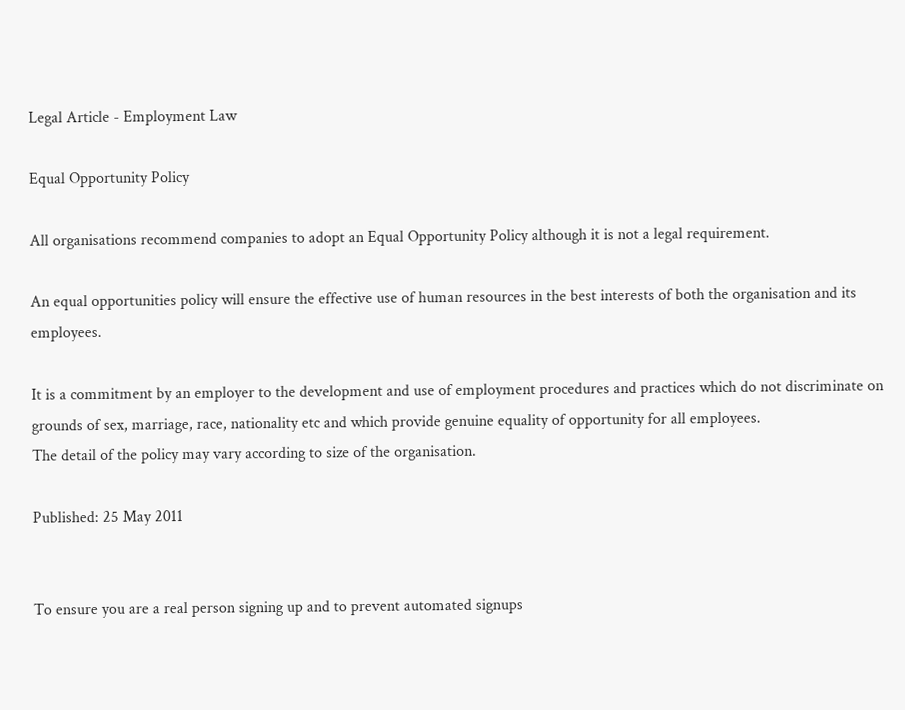Legal Article - Employment Law

Equal Opportunity Policy

All organisations recommend companies to adopt an Equal Opportunity Policy although it is not a legal requirement.

An equal opportunities policy will ensure the effective use of human resources in the best interests of both the organisation and its employees.

It is a commitment by an employer to the development and use of employment procedures and practices which do not discriminate on grounds of sex, marriage, race, nationality etc and which provide genuine equality of opportunity for all employees.
The detail of the policy may vary according to size of the organisation.

Published: 25 May 2011


To ensure you are a real person signing up and to prevent automated signups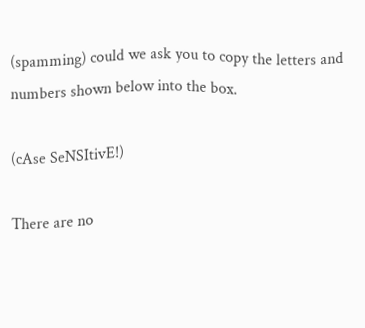(spamming) could we ask you to copy the letters and numbers shown below into the box.

(cAse SeNSItivE!)

There are no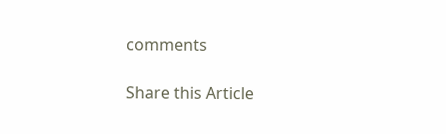comments

Share this Article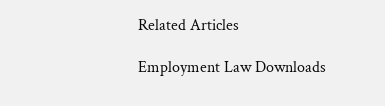Related Articles

Employment Law Downloads